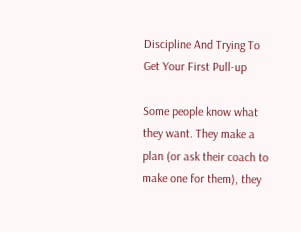Discipline And Trying To Get Your First Pull-up

Some people know what they want. They make a plan (or ask their coach to make one for them), they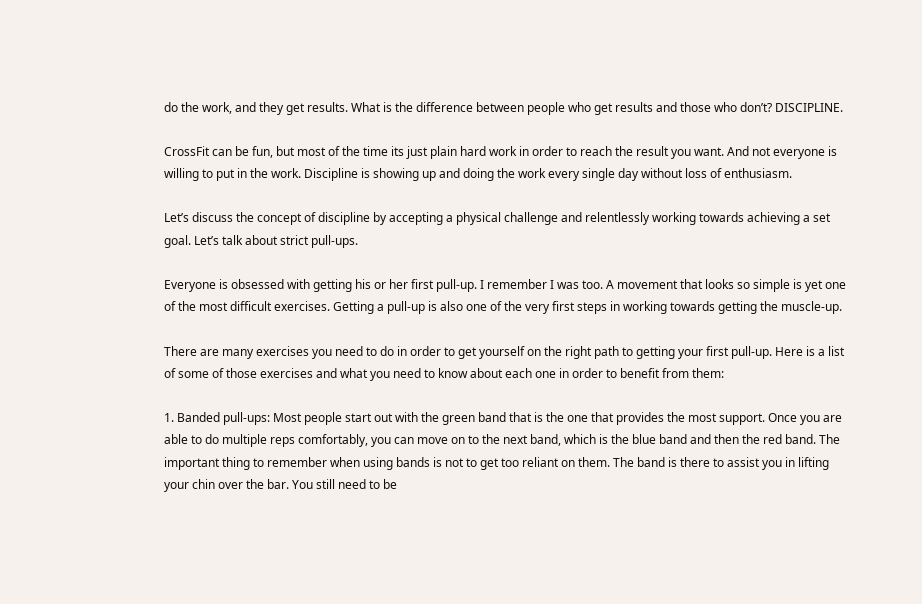do the work, and they get results. What is the difference between people who get results and those who don’t? DISCIPLINE.

CrossFit can be fun, but most of the time its just plain hard work in order to reach the result you want. And not everyone is willing to put in the work. Discipline is showing up and doing the work every single day without loss of enthusiasm.

Let’s discuss the concept of discipline by accepting a physical challenge and relentlessly working towards achieving a set goal. Let’s talk about strict pull-ups.

Everyone is obsessed with getting his or her first pull-up. I remember I was too. A movement that looks so simple is yet one of the most difficult exercises. Getting a pull-up is also one of the very first steps in working towards getting the muscle-up.

There are many exercises you need to do in order to get yourself on the right path to getting your first pull-up. Here is a list of some of those exercises and what you need to know about each one in order to benefit from them:

1. Banded pull-ups: Most people start out with the green band that is the one that provides the most support. Once you are able to do multiple reps comfortably, you can move on to the next band, which is the blue band and then the red band. The important thing to remember when using bands is not to get too reliant on them. The band is there to assist you in lifting your chin over the bar. You still need to be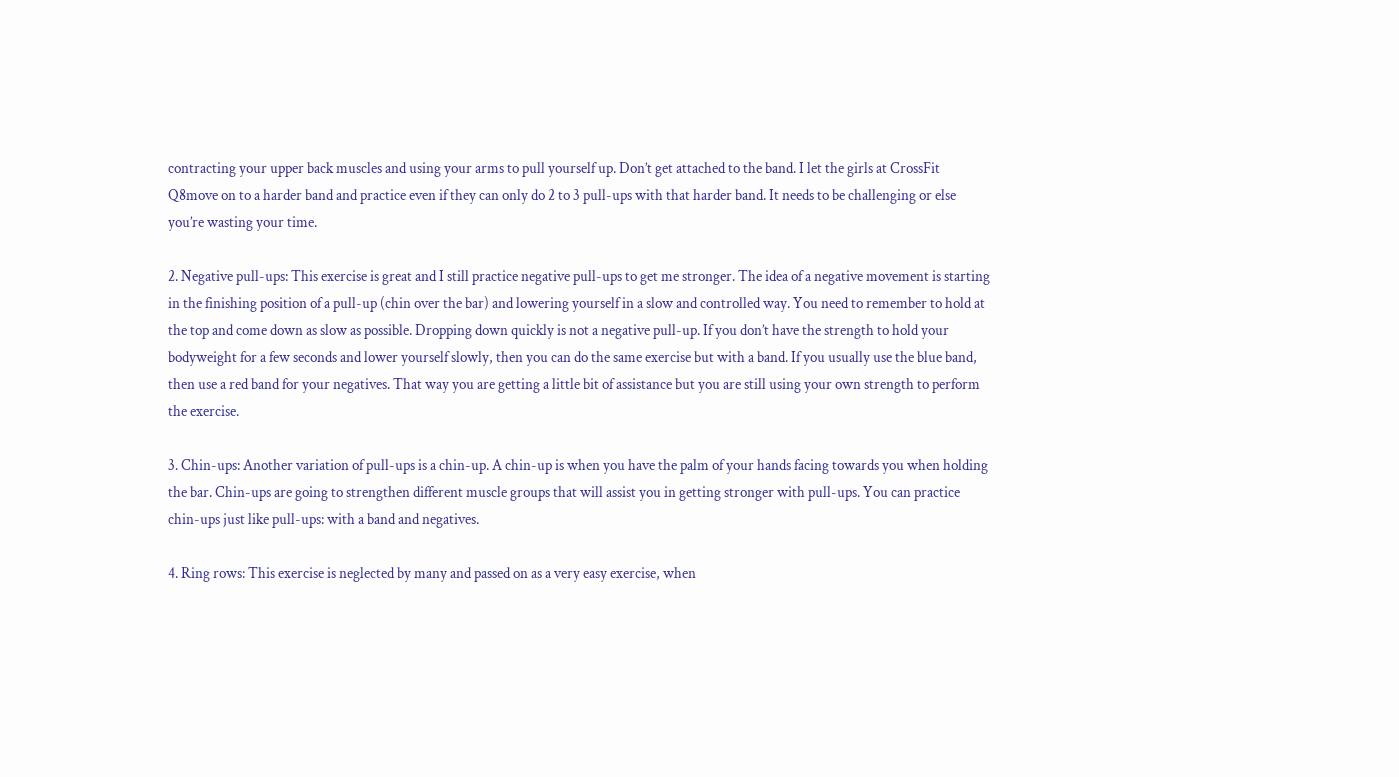contracting your upper back muscles and using your arms to pull yourself up. Don’t get attached to the band. I let the girls at CrossFit Q8move on to a harder band and practice even if they can only do 2 to 3 pull-ups with that harder band. It needs to be challenging or else you’re wasting your time.

2. Negative pull-ups: This exercise is great and I still practice negative pull-ups to get me stronger. The idea of a negative movement is starting in the finishing position of a pull-up (chin over the bar) and lowering yourself in a slow and controlled way. You need to remember to hold at the top and come down as slow as possible. Dropping down quickly is not a negative pull-up. If you don’t have the strength to hold your bodyweight for a few seconds and lower yourself slowly, then you can do the same exercise but with a band. If you usually use the blue band, then use a red band for your negatives. That way you are getting a little bit of assistance but you are still using your own strength to perform the exercise.

3. Chin-ups: Another variation of pull-ups is a chin-up. A chin-up is when you have the palm of your hands facing towards you when holding the bar. Chin-ups are going to strengthen different muscle groups that will assist you in getting stronger with pull-ups. You can practice chin-ups just like pull-ups: with a band and negatives.

4. Ring rows: This exercise is neglected by many and passed on as a very easy exercise, when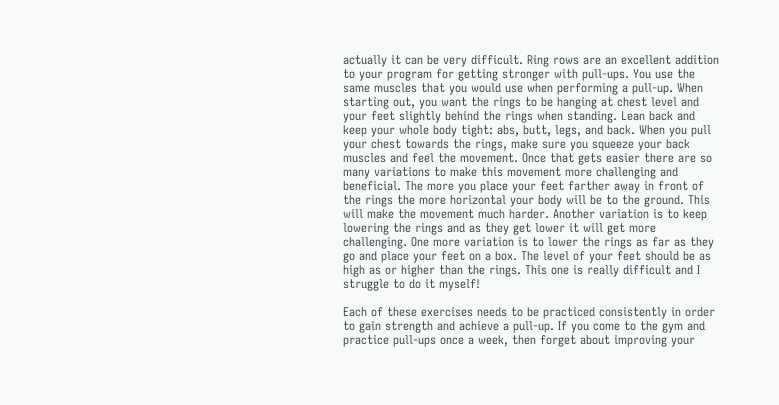actually it can be very difficult. Ring rows are an excellent addition to your program for getting stronger with pull-ups. You use the same muscles that you would use when performing a pull-up. When starting out, you want the rings to be hanging at chest level and your feet slightly behind the rings when standing. Lean back and keep your whole body tight: abs, butt, legs, and back. When you pull your chest towards the rings, make sure you squeeze your back muscles and feel the movement. Once that gets easier there are so many variations to make this movement more challenging and beneficial. The more you place your feet farther away in front of the rings the more horizontal your body will be to the ground. This will make the movement much harder. Another variation is to keep lowering the rings and as they get lower it will get more challenging. One more variation is to lower the rings as far as they go and place your feet on a box. The level of your feet should be as high as or higher than the rings. This one is really difficult and I struggle to do it myself!

Each of these exercises needs to be practiced consistently in order to gain strength and achieve a pull-up. If you come to the gym and practice pull-ups once a week, then forget about improving your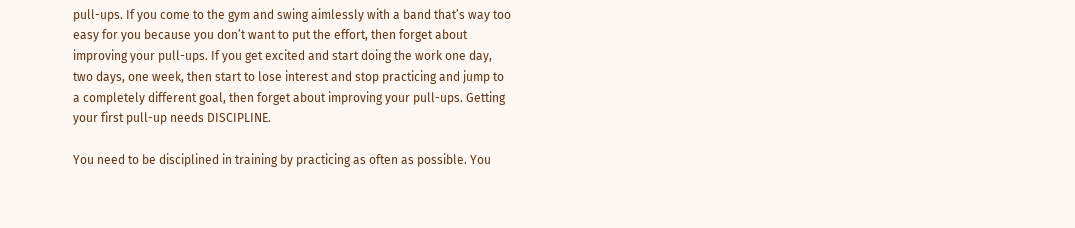pull-ups. If you come to the gym and swing aimlessly with a band that’s way too easy for you because you don’t want to put the effort, then forget about improving your pull-ups. If you get excited and start doing the work one day, two days, one week, then start to lose interest and stop practicing and jump to a completely different goal, then forget about improving your pull-ups. Getting your first pull-up needs DISCIPLINE.

You need to be disciplined in training by practicing as often as possible. You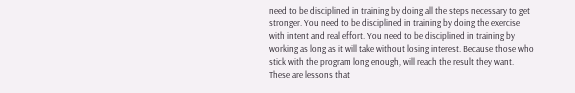need to be disciplined in training by doing all the steps necessary to get stronger. You need to be disciplined in training by doing the exercise with intent and real effort. You need to be disciplined in training by working as long as it will take without losing interest. Because those who stick with the program long enough, will reach the result they want. These are lessons that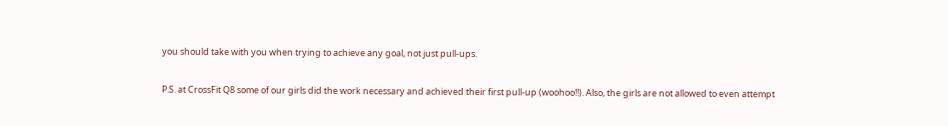you should take with you when trying to achieve any goal, not just pull-ups.

P.S. at CrossFit Q8 some of our girls did the work necessary and achieved their first pull-up (woohoo!!). Also, the girls are not allowed to even attempt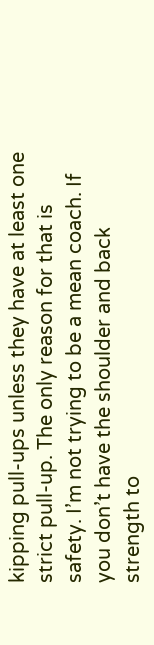kipping pull-ups unless they have at least one strict pull-up. The only reason for that is safety. I’m not trying to be a mean coach. If you don’t have the shoulder and back strength to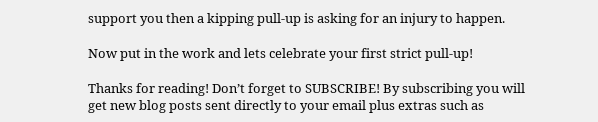support you then a kipping pull-up is asking for an injury to happen.

Now put in the work and lets celebrate your first strict pull-up!

Thanks for reading! Don’t forget to SUBSCRIBE! By subscribing you will get new blog posts sent directly to your email plus extras such as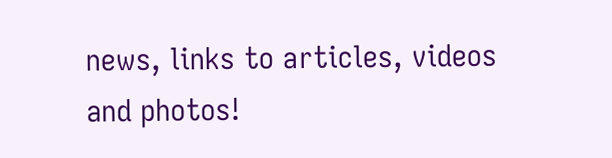news, links to articles, videos and photos!